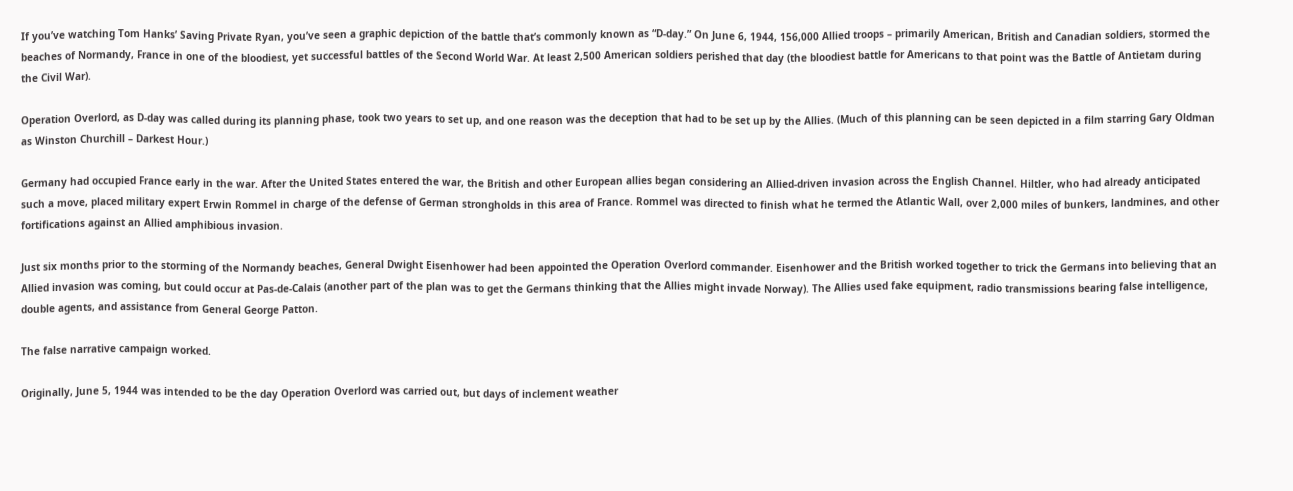If you’ve watching Tom Hanks’ Saving Private Ryan, you’ve seen a graphic depiction of the battle that’s commonly known as “D-day.” On June 6, 1944, 156,000 Allied troops – primarily American, British and Canadian soldiers, stormed the beaches of Normandy, France in one of the bloodiest, yet successful battles of the Second World War. At least 2,500 American soldiers perished that day (the bloodiest battle for Americans to that point was the Battle of Antietam during the Civil War).

Operation Overlord, as D-day was called during its planning phase, took two years to set up, and one reason was the deception that had to be set up by the Allies. (Much of this planning can be seen depicted in a film starring Gary Oldman as Winston Churchill – Darkest Hour.)

Germany had occupied France early in the war. After the United States entered the war, the British and other European allies began considering an Allied-driven invasion across the English Channel. Hiltler, who had already anticipated such a move, placed military expert Erwin Rommel in charge of the defense of German strongholds in this area of France. Rommel was directed to finish what he termed the Atlantic Wall, over 2,000 miles of bunkers, landmines, and other fortifications against an Allied amphibious invasion.

Just six months prior to the storming of the Normandy beaches, General Dwight Eisenhower had been appointed the Operation Overlord commander. Eisenhower and the British worked together to trick the Germans into believing that an Allied invasion was coming, but could occur at Pas-de-Calais (another part of the plan was to get the Germans thinking that the Allies might invade Norway). The Allies used fake equipment, radio transmissions bearing false intelligence, double agents, and assistance from General George Patton.

The false narrative campaign worked.

Originally, June 5, 1944 was intended to be the day Operation Overlord was carried out, but days of inclement weather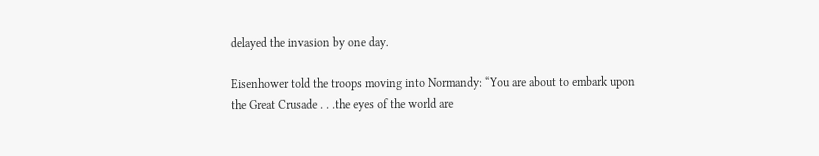delayed the invasion by one day.

Eisenhower told the troops moving into Normandy: “You are about to embark upon the Great Crusade . . .the eyes of the world are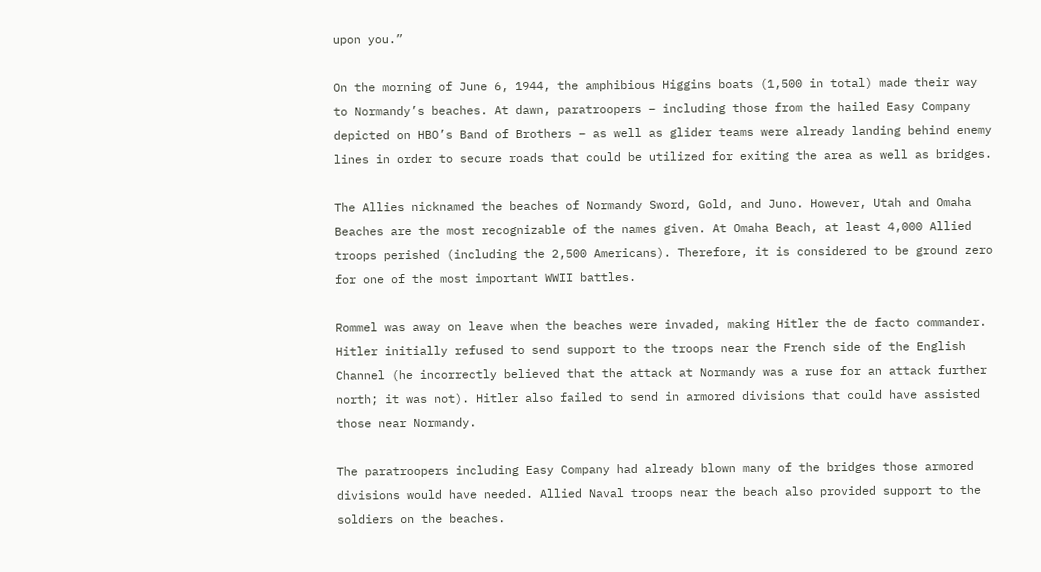upon you.”

On the morning of June 6, 1944, the amphibious Higgins boats (1,500 in total) made their way to Normandy’s beaches. At dawn, paratroopers – including those from the hailed Easy Company depicted on HBO’s Band of Brothers – as well as glider teams were already landing behind enemy lines in order to secure roads that could be utilized for exiting the area as well as bridges.

The Allies nicknamed the beaches of Normandy Sword, Gold, and Juno. However, Utah and Omaha Beaches are the most recognizable of the names given. At Omaha Beach, at least 4,000 Allied troops perished (including the 2,500 Americans). Therefore, it is considered to be ground zero for one of the most important WWII battles.

Rommel was away on leave when the beaches were invaded, making Hitler the de facto commander. Hitler initially refused to send support to the troops near the French side of the English Channel (he incorrectly believed that the attack at Normandy was a ruse for an attack further north; it was not). Hitler also failed to send in armored divisions that could have assisted those near Normandy.

The paratroopers including Easy Company had already blown many of the bridges those armored divisions would have needed. Allied Naval troops near the beach also provided support to the soldiers on the beaches.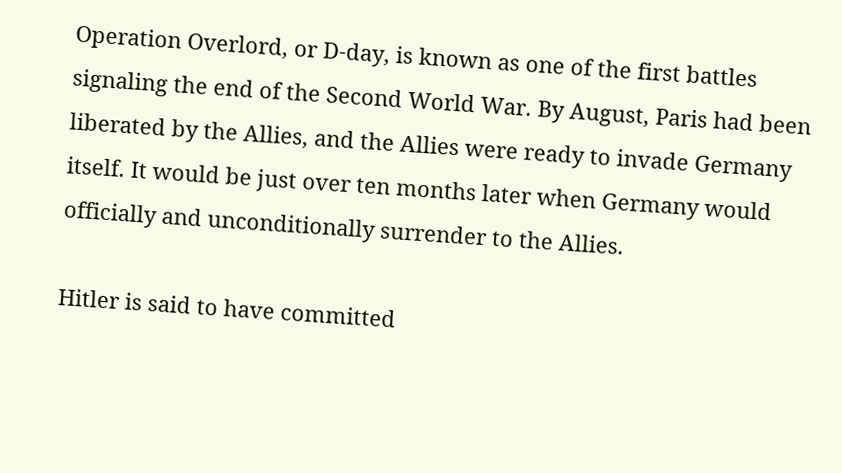Operation Overlord, or D-day, is known as one of the first battles signaling the end of the Second World War. By August, Paris had been liberated by the Allies, and the Allies were ready to invade Germany itself. It would be just over ten months later when Germany would officially and unconditionally surrender to the Allies.

Hitler is said to have committed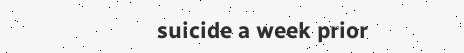suicide a week prior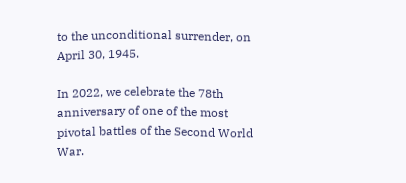to the unconditional surrender, on April 30, 1945.

In 2022, we celebrate the 78th anniversary of one of the most pivotal battles of the Second World War.